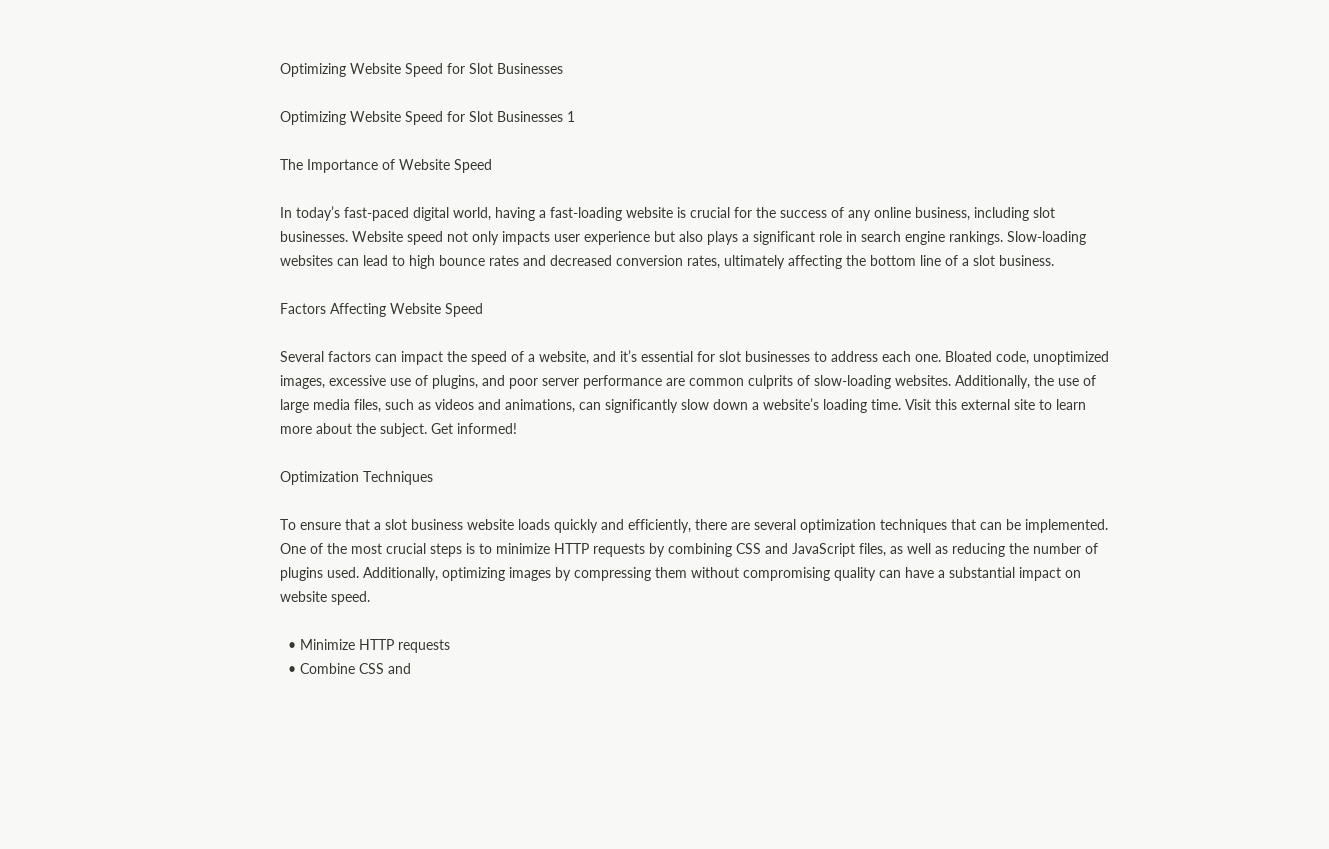Optimizing Website Speed for Slot Businesses

Optimizing Website Speed for Slot Businesses 1

The Importance of Website Speed

In today’s fast-paced digital world, having a fast-loading website is crucial for the success of any online business, including slot businesses. Website speed not only impacts user experience but also plays a significant role in search engine rankings. Slow-loading websites can lead to high bounce rates and decreased conversion rates, ultimately affecting the bottom line of a slot business.

Factors Affecting Website Speed

Several factors can impact the speed of a website, and it’s essential for slot businesses to address each one. Bloated code, unoptimized images, excessive use of plugins, and poor server performance are common culprits of slow-loading websites. Additionally, the use of large media files, such as videos and animations, can significantly slow down a website’s loading time. Visit this external site to learn more about the subject. Get informed!

Optimization Techniques

To ensure that a slot business website loads quickly and efficiently, there are several optimization techniques that can be implemented. One of the most crucial steps is to minimize HTTP requests by combining CSS and JavaScript files, as well as reducing the number of plugins used. Additionally, optimizing images by compressing them without compromising quality can have a substantial impact on website speed.

  • Minimize HTTP requests
  • Combine CSS and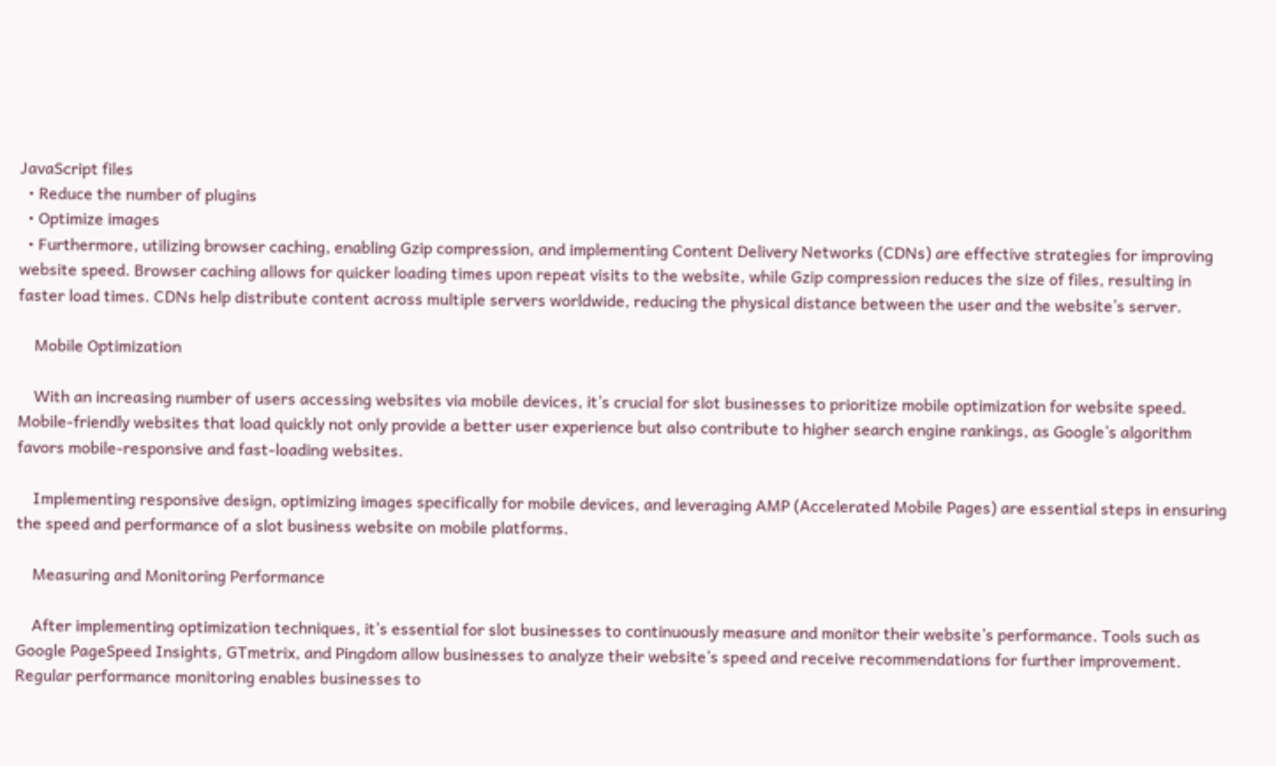JavaScript files
  • Reduce the number of plugins
  • Optimize images
  • Furthermore, utilizing browser caching, enabling Gzip compression, and implementing Content Delivery Networks (CDNs) are effective strategies for improving website speed. Browser caching allows for quicker loading times upon repeat visits to the website, while Gzip compression reduces the size of files, resulting in faster load times. CDNs help distribute content across multiple servers worldwide, reducing the physical distance between the user and the website’s server.

    Mobile Optimization

    With an increasing number of users accessing websites via mobile devices, it’s crucial for slot businesses to prioritize mobile optimization for website speed. Mobile-friendly websites that load quickly not only provide a better user experience but also contribute to higher search engine rankings, as Google’s algorithm favors mobile-responsive and fast-loading websites.

    Implementing responsive design, optimizing images specifically for mobile devices, and leveraging AMP (Accelerated Mobile Pages) are essential steps in ensuring the speed and performance of a slot business website on mobile platforms.

    Measuring and Monitoring Performance

    After implementing optimization techniques, it’s essential for slot businesses to continuously measure and monitor their website’s performance. Tools such as Google PageSpeed Insights, GTmetrix, and Pingdom allow businesses to analyze their website’s speed and receive recommendations for further improvement. Regular performance monitoring enables businesses to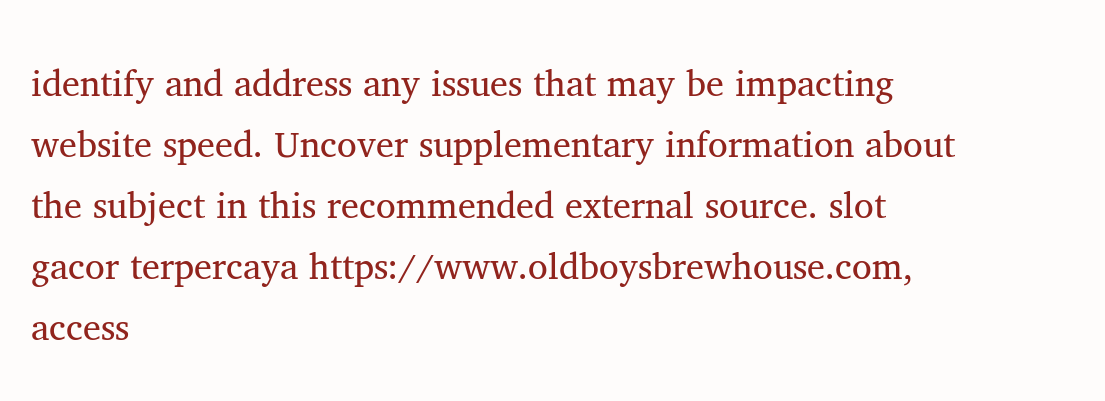identify and address any issues that may be impacting website speed. Uncover supplementary information about the subject in this recommended external source. slot gacor terpercaya https://www.oldboysbrewhouse.com, access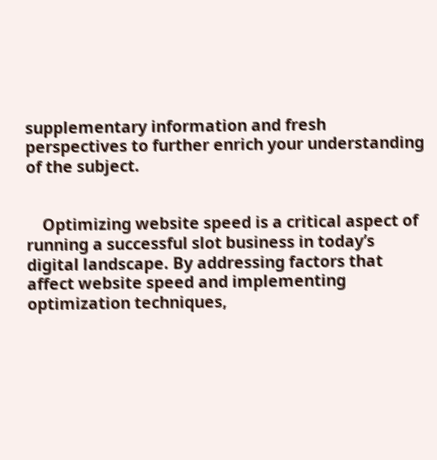supplementary information and fresh perspectives to further enrich your understanding of the subject.


    Optimizing website speed is a critical aspect of running a successful slot business in today’s digital landscape. By addressing factors that affect website speed and implementing optimization techniques,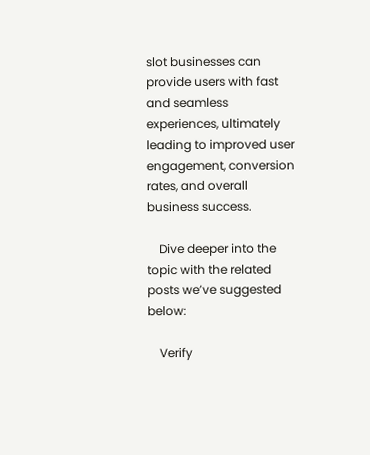slot businesses can provide users with fast and seamless experiences, ultimately leading to improved user engagement, conversion rates, and overall business success.

    Dive deeper into the topic with the related posts we’ve suggested below:

    Verify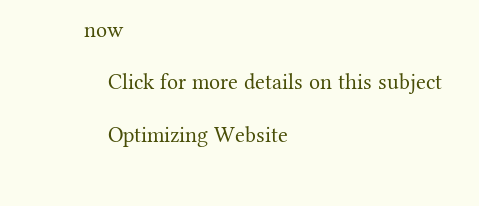now

    Click for more details on this subject

    Optimizing Website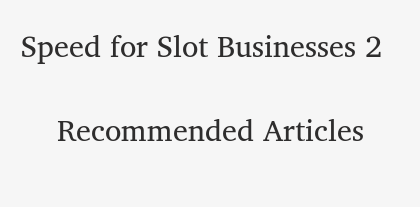Speed for Slot Businesses 2

    Recommended Articles